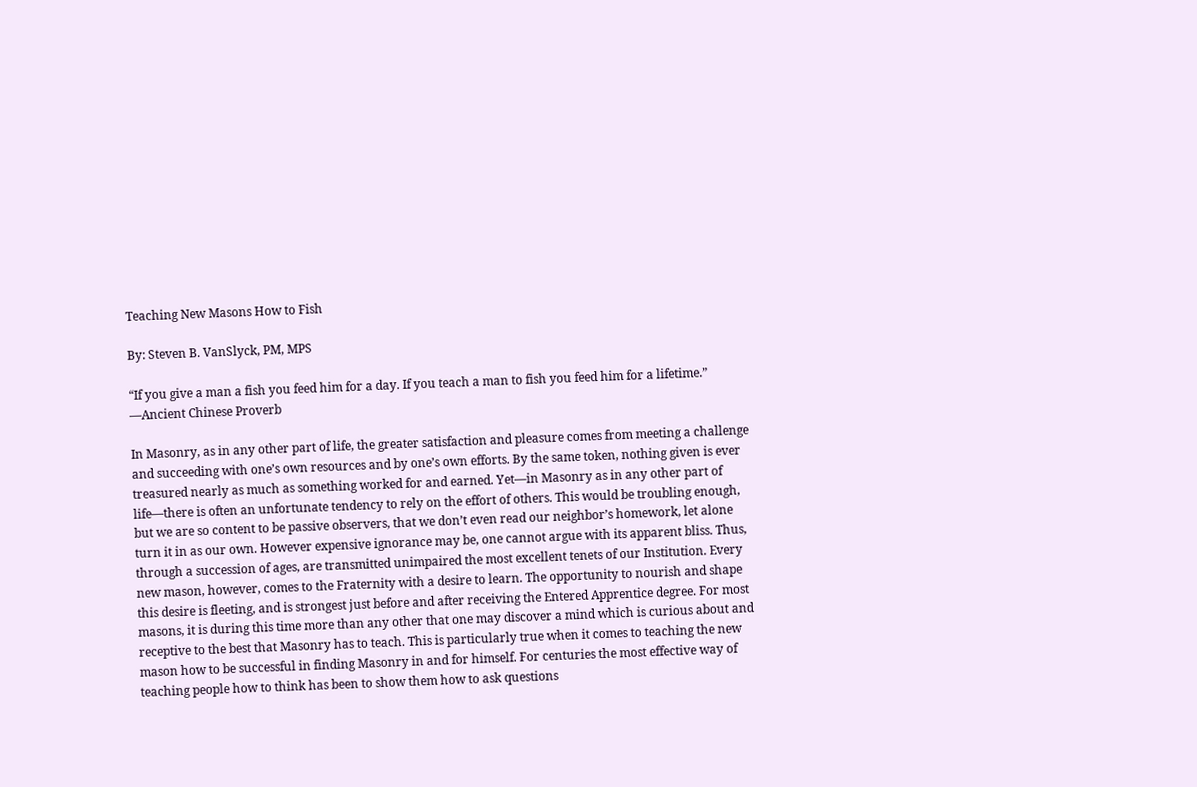Teaching New Masons How to Fish

By: Steven B. VanSlyck, PM, MPS

“If you give a man a fish you feed him for a day. If you teach a man to fish you feed him for a lifetime.” —Ancient Chinese Proverb

In Masonry, as in any other part of life, the greater satisfaction and pleasure comes from meeting a challenge and succeeding with one’s own resources and by one’s own efforts. By the same token, nothing given is ever treasured nearly as much as something worked for and earned. Yet—in Masonry as in any other part of life—there is often an unfortunate tendency to rely on the effort of others. This would be troubling enough, but we are so content to be passive observers, that we don’t even read our neighbor’s homework, let alone turn it in as our own. However expensive ignorance may be, one cannot argue with its apparent bliss. Thus, through a succession of ages, are transmitted unimpaired the most excellent tenets of our Institution. Every new mason, however, comes to the Fraternity with a desire to learn. The opportunity to nourish and shape this desire is fleeting, and is strongest just before and after receiving the Entered Apprentice degree. For most masons, it is during this time more than any other that one may discover a mind which is curious about and receptive to the best that Masonry has to teach. This is particularly true when it comes to teaching the new mason how to be successful in finding Masonry in and for himself. For centuries the most effective way of teaching people how to think has been to show them how to ask questions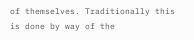of themselves. Traditionally this is done by way of the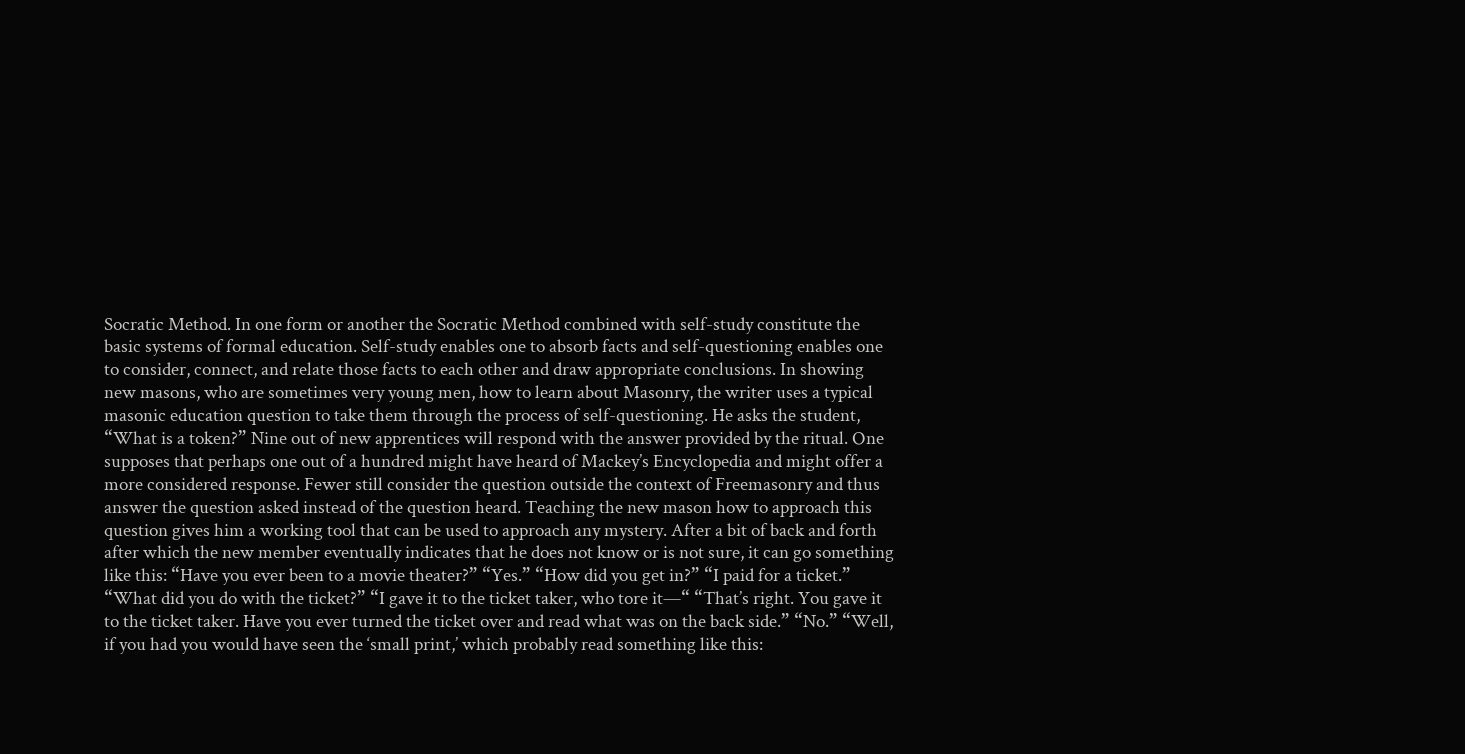Socratic Method. In one form or another the Socratic Method combined with self-study constitute the basic systems of formal education. Self-study enables one to absorb facts and self-questioning enables one to consider, connect, and relate those facts to each other and draw appropriate conclusions. In showing new masons, who are sometimes very young men, how to learn about Masonry, the writer uses a typical masonic education question to take them through the process of self-questioning. He asks the student, “What is a token?” Nine out of new apprentices will respond with the answer provided by the ritual. One supposes that perhaps one out of a hundred might have heard of Mackey’s Encyclopedia and might offer a more considered response. Fewer still consider the question outside the context of Freemasonry and thus answer the question asked instead of the question heard. Teaching the new mason how to approach this question gives him a working tool that can be used to approach any mystery. After a bit of back and forth after which the new member eventually indicates that he does not know or is not sure, it can go something like this: “Have you ever been to a movie theater?” “Yes.” “How did you get in?” “I paid for a ticket.” “What did you do with the ticket?” “I gave it to the ticket taker, who tore it—“ “That’s right. You gave it to the ticket taker. Have you ever turned the ticket over and read what was on the back side.” “No.” “Well, if you had you would have seen the ‘small print,’ which probably read something like this: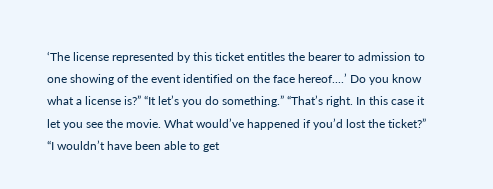‘The license represented by this ticket entitles the bearer to admission to one showing of the event identified on the face hereof....’ Do you know what a license is?” “It let’s you do something.” “That’s right. In this case it let you see the movie. What would’ve happened if you’d lost the ticket?” “I wouldn’t have been able to get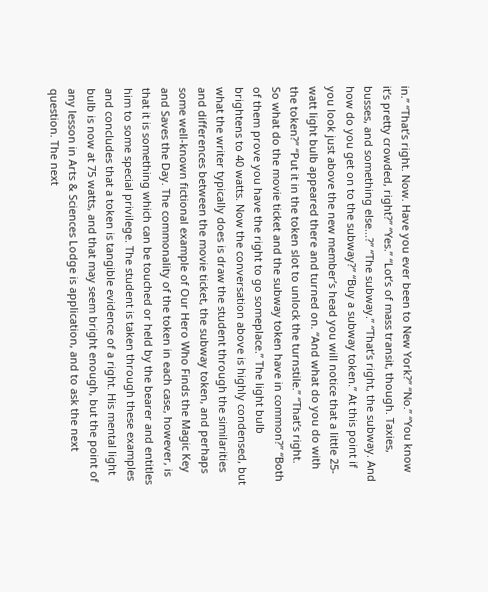in.” “That’s right. Now. Have you ever been to New York?” “No.” “You know it’s pretty crowded, right?” “Yes.” “Lot’s of mass transit, though. Taxies, busses, and something else...?” “The subway.” “That’s right, the subway. And how do you get on to the subway?” “Buy a subway token.” At this point if you look just above the new member’s head you will notice that a little 25-watt light bulb appeared there and turned on. “And what do you do with the token?” “Put it in the token slot to unlock the turnstile.” “That’s right.    So what do the movie ticket and the subway token have in common?” “Both of them prove you have the right to go someplace.” The light bulb brightens to 40 watts. Now the conversation above is highly condensed, but what the writer typically does is draw the student through the similarities and differences between the movie ticket, the subway token, and perhaps some well-known fictional example of Our Hero Who Finds the Magic Key and Saves the Day. The commonality of the token in each case, however, is that it is something which can be touched or held by the bearer and entitles him to some special privilege. The student is taken through these examples and concludes that a token is tangible evidence of a right. His mental light bulb is now at 75 watts, and that may seem bright enough, but the point of any lesson in Arts & Sciences Lodge is application, and to ask the next question. The next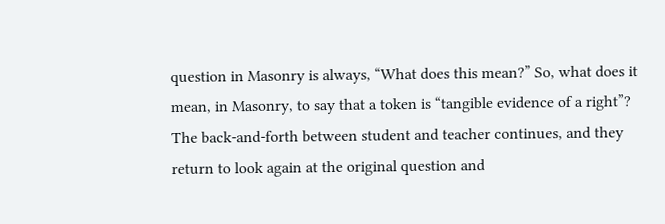question in Masonry is always, “What does this mean?” So, what does it mean, in Masonry, to say that a token is “tangible evidence of a right”? The back-and-forth between student and teacher continues, and they return to look again at the original question and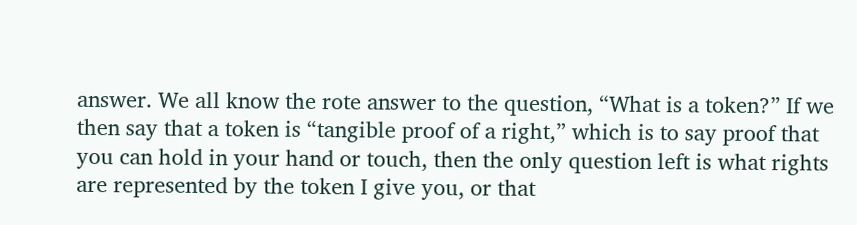answer. We all know the rote answer to the question, “What is a token?” If we then say that a token is “tangible proof of a right,” which is to say proof that you can hold in your hand or touch, then the only question left is what rights are represented by the token I give you, or that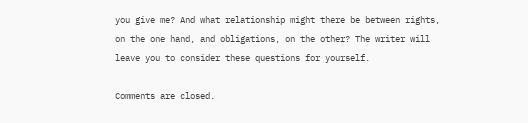you give me? And what relationship might there be between rights, on the one hand, and obligations, on the other? The writer will leave you to consider these questions for yourself.

Comments are closed.